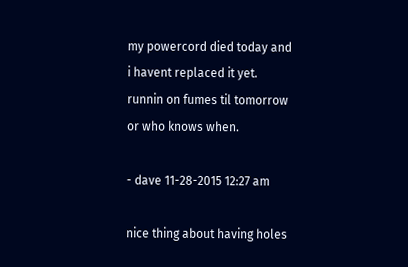my powercord died today and i havent replaced it yet. runnin on fumes til tomorrow or who knows when.

- dave 11-28-2015 12:27 am

nice thing about having holes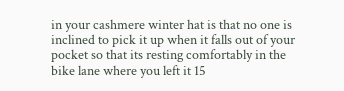in your cashmere winter hat is that no one is inclined to pick it up when it falls out of your pocket so that its resting comfortably in the bike lane where you left it 15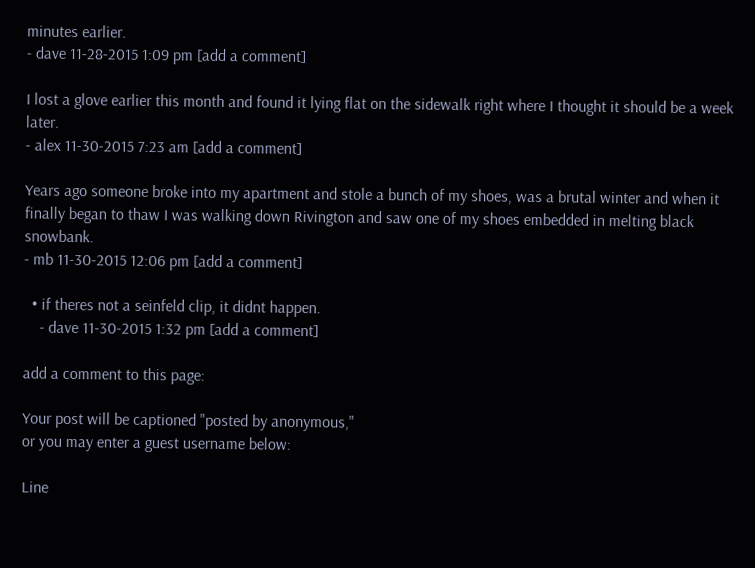minutes earlier.
- dave 11-28-2015 1:09 pm [add a comment]

I lost a glove earlier this month and found it lying flat on the sidewalk right where I thought it should be a week later.
- alex 11-30-2015 7:23 am [add a comment]

Years ago someone broke into my apartment and stole a bunch of my shoes, was a brutal winter and when it finally began to thaw I was walking down Rivington and saw one of my shoes embedded in melting black snowbank.
- mb 11-30-2015 12:06 pm [add a comment]

  • if theres not a seinfeld clip, it didnt happen.
    - dave 11-30-2015 1:32 pm [add a comment]

add a comment to this page:

Your post will be captioned "posted by anonymous,"
or you may enter a guest username below:

Line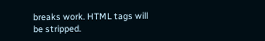breaks work. HTML tags will be stripped.